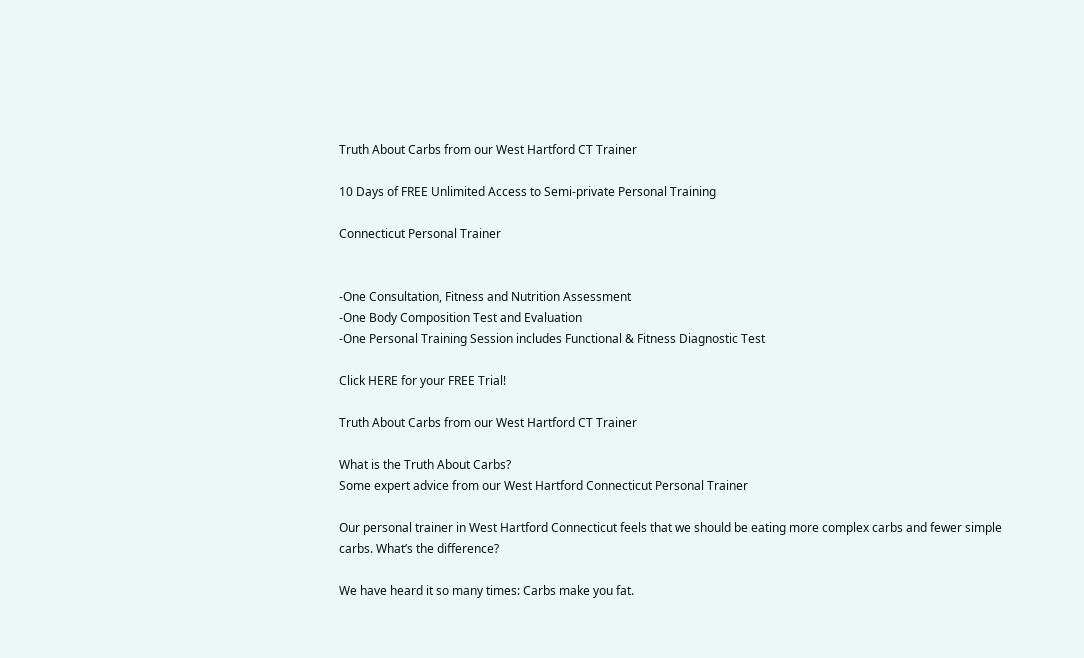Truth About Carbs from our West Hartford CT Trainer

10 Days of FREE Unlimited Access to Semi-private Personal Training

Connecticut Personal Trainer


-One Consultation, Fitness and Nutrition Assessment
-One Body Composition Test and Evaluation
-One Personal Training Session includes Functional & Fitness Diagnostic Test

Click HERE for your FREE Trial!

Truth About Carbs from our West Hartford CT Trainer

What is the Truth About Carbs?
Some expert advice from our West Hartford Connecticut Personal Trainer

Our personal trainer in West Hartford Connecticut feels that we should be eating more complex carbs and fewer simple carbs. What’s the difference?

We have heard it so many times: Carbs make you fat.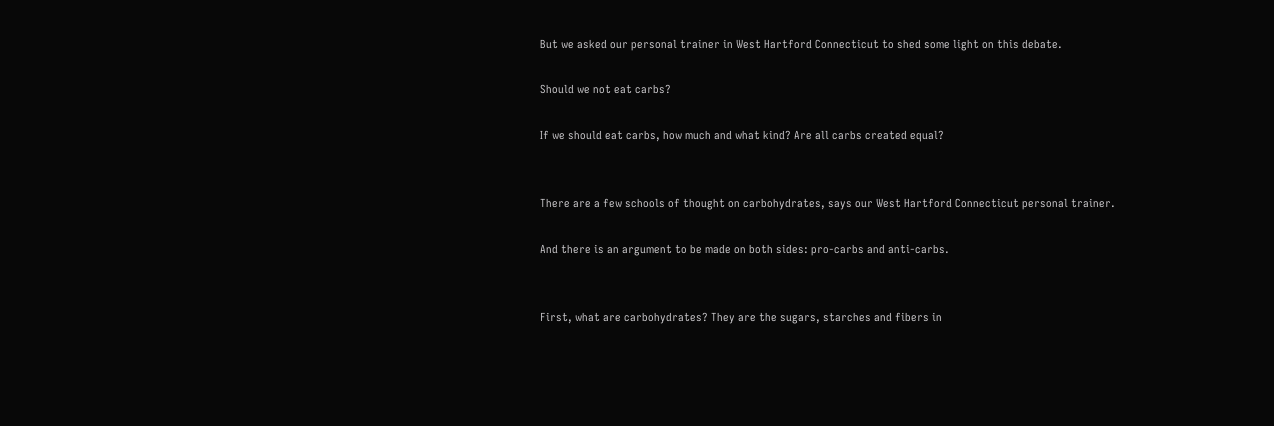But we asked our personal trainer in West Hartford Connecticut to shed some light on this debate.

Should we not eat carbs?

If we should eat carbs, how much and what kind? Are all carbs created equal?


There are a few schools of thought on carbohydrates, says our West Hartford Connecticut personal trainer.

And there is an argument to be made on both sides: pro-carbs and anti-carbs.


First, what are carbohydrates? They are the sugars, starches and fibers in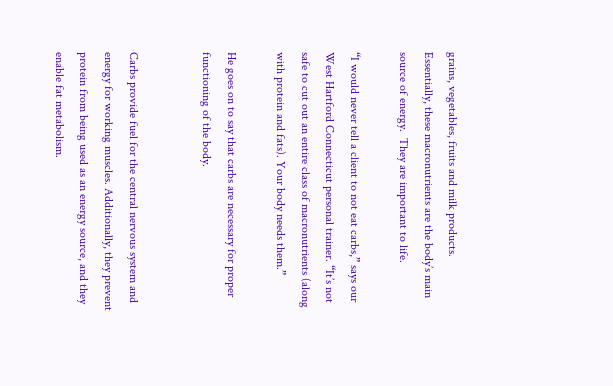grains, vegetables, fruits and milk products. Essentially, these macronutrients are the body’s main source of energy.  They are important to life.

“I would never tell a client to not eat carbs,” says our West Hartford Connecticut personal trainer. “It’s not safe to cut out an entire class of macronutrients (along with protein and fats). Your body needs them.”

He goes on to say that carbs are necessary for proper functioning of the body.


Carbs provide fuel for the central nervous system and energy for working muscles. Additionally, they prevent protein from being used as an energy source, and they enable fat metabolism.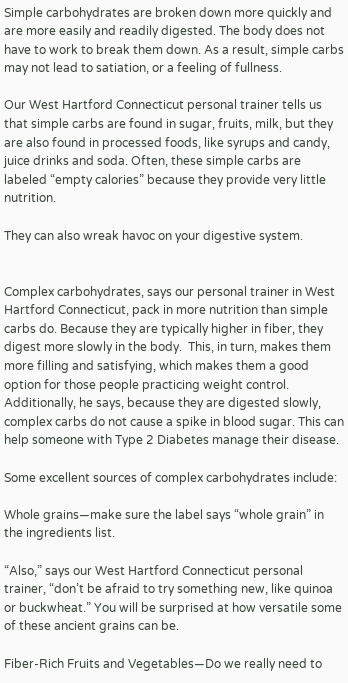Simple carbohydrates are broken down more quickly and are more easily and readily digested. The body does not have to work to break them down. As a result, simple carbs may not lead to satiation, or a feeling of fullness.

Our West Hartford Connecticut personal trainer tells us that simple carbs are found in sugar, fruits, milk, but they are also found in processed foods, like syrups and candy, juice drinks and soda. Often, these simple carbs are labeled “empty calories” because they provide very little nutrition.

They can also wreak havoc on your digestive system.


Complex carbohydrates, says our personal trainer in West Hartford Connecticut, pack in more nutrition than simple carbs do. Because they are typically higher in fiber, they digest more slowly in the body.  This, in turn, makes them more filling and satisfying, which makes them a good option for those people practicing weight control.  Additionally, he says, because they are digested slowly, complex carbs do not cause a spike in blood sugar. This can help someone with Type 2 Diabetes manage their disease.

Some excellent sources of complex carbohydrates include:

Whole grains—make sure the label says “whole grain” in the ingredients list.

“Also,” says our West Hartford Connecticut personal trainer, “don’t be afraid to try something new, like quinoa or buckwheat.” You will be surprised at how versatile some of these ancient grains can be.

Fiber-Rich Fruits and Vegetables—Do we really need to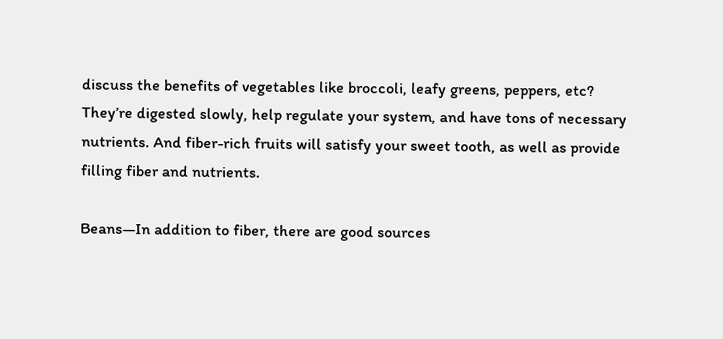discuss the benefits of vegetables like broccoli, leafy greens, peppers, etc? They’re digested slowly, help regulate your system, and have tons of necessary nutrients. And fiber-rich fruits will satisfy your sweet tooth, as well as provide filling fiber and nutrients.

Beans—In addition to fiber, there are good sources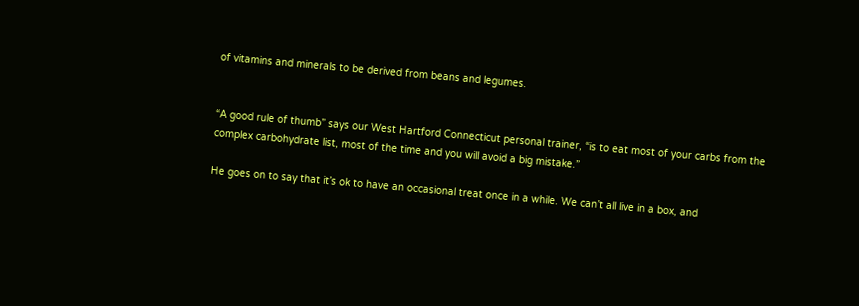of vitamins and minerals to be derived from beans and legumes.


“A good rule of thumb” says our West Hartford Connecticut personal trainer, “is to eat most of your carbs from the complex carbohydrate list, most of the time and you will avoid a big mistake.”

He goes on to say that it’s ok to have an occasional treat once in a while. We can’t all live in a box, and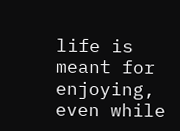life is meant for enjoying, even while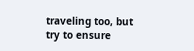traveling too, but try to ensure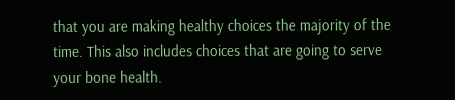that you are making healthy choices the majority of the time. This also includes choices that are going to serve your bone health.